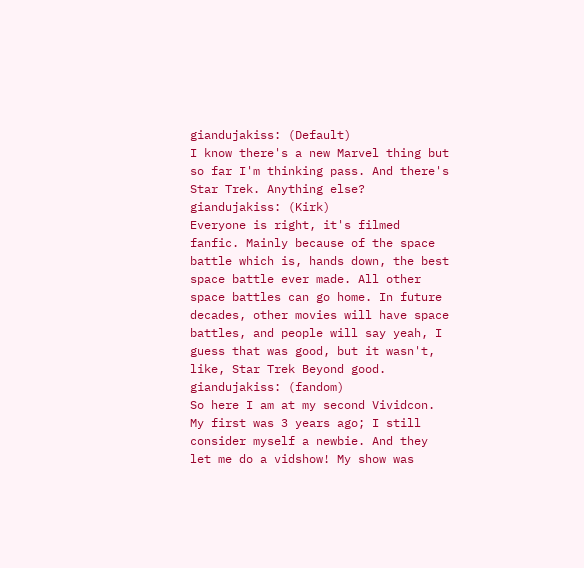giandujakiss: (Default)
I know there's a new Marvel thing but so far I'm thinking pass. And there's Star Trek. Anything else?
giandujakiss: (Kirk)
Everyone is right, it's filmed fanfic. Mainly because of the space battle which is, hands down, the best space battle ever made. All other space battles can go home. In future decades, other movies will have space battles, and people will say yeah, I guess that was good, but it wasn't, like, Star Trek Beyond good.
giandujakiss: (fandom)
So here I am at my second Vividcon. My first was 3 years ago; I still consider myself a newbie. And they let me do a vidshow! My show was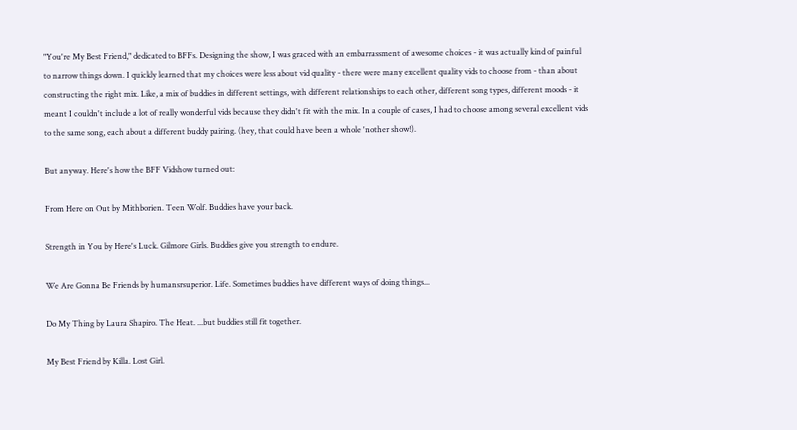"You're My Best Friend," dedicated to BFFs. Designing the show, I was graced with an embarrassment of awesome choices - it was actually kind of painful to narrow things down. I quickly learned that my choices were less about vid quality - there were many excellent quality vids to choose from - than about constructing the right mix. Like, a mix of buddies in different settings, with different relationships to each other, different song types, different moods - it meant I couldn't include a lot of really wonderful vids because they didn't fit with the mix. In a couple of cases, I had to choose among several excellent vids to the same song, each about a different buddy pairing. (hey, that could have been a whole 'nother show!).

But anyway. Here's how the BFF Vidshow turned out:

From Here on Out by Mithborien. Teen Wolf. Buddies have your back.

Strength in You by Here's Luck. Gilmore Girls. Buddies give you strength to endure.

We Are Gonna Be Friends by humansrsuperior. Life. Sometimes buddies have different ways of doing things...

Do My Thing by Laura Shapiro. The Heat. ...but buddies still fit together.

My Best Friend by Killa. Lost Girl.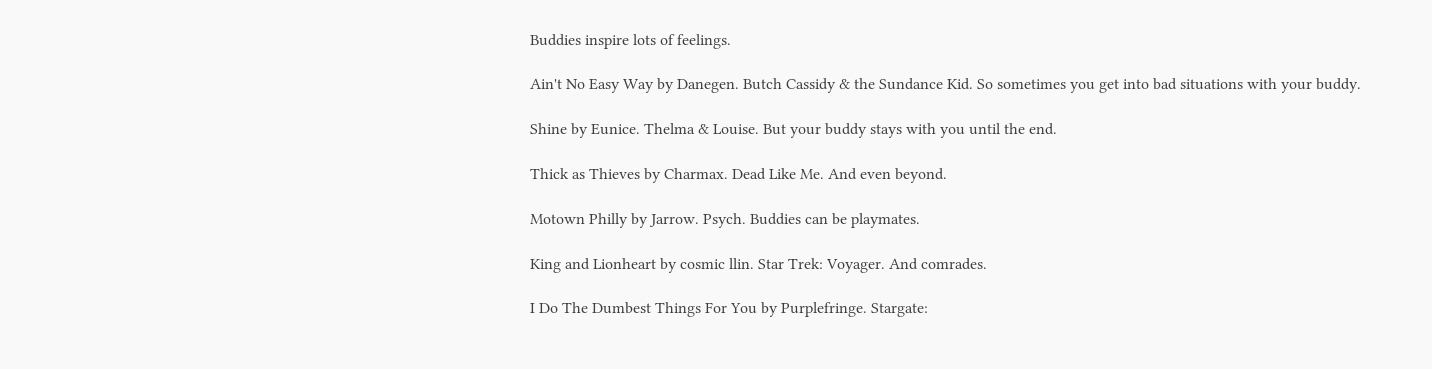Buddies inspire lots of feelings.

Ain't No Easy Way by Danegen. Butch Cassidy & the Sundance Kid. So sometimes you get into bad situations with your buddy.

Shine by Eunice. Thelma & Louise. But your buddy stays with you until the end.

Thick as Thieves by Charmax. Dead Like Me. And even beyond.

Motown Philly by Jarrow. Psych. Buddies can be playmates.

King and Lionheart by cosmic llin. Star Trek: Voyager. And comrades.

I Do The Dumbest Things For You by Purplefringe. Stargate: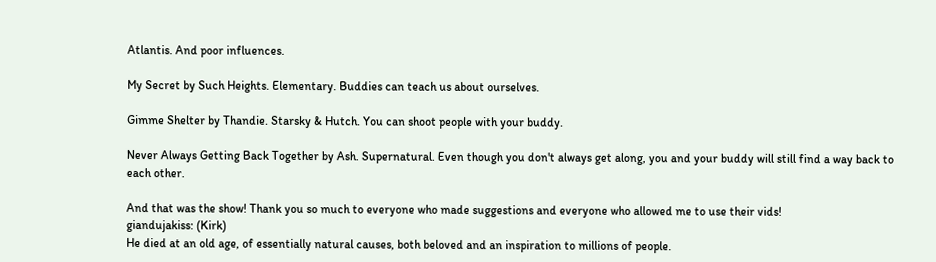Atlantis. And poor influences.

My Secret by Such Heights. Elementary. Buddies can teach us about ourselves.

Gimme Shelter by Thandie. Starsky & Hutch. You can shoot people with your buddy.

Never Always Getting Back Together by Ash. Supernatural. Even though you don't always get along, you and your buddy will still find a way back to each other.

And that was the show! Thank you so much to everyone who made suggestions and everyone who allowed me to use their vids!
giandujakiss: (Kirk)
He died at an old age, of essentially natural causes, both beloved and an inspiration to millions of people.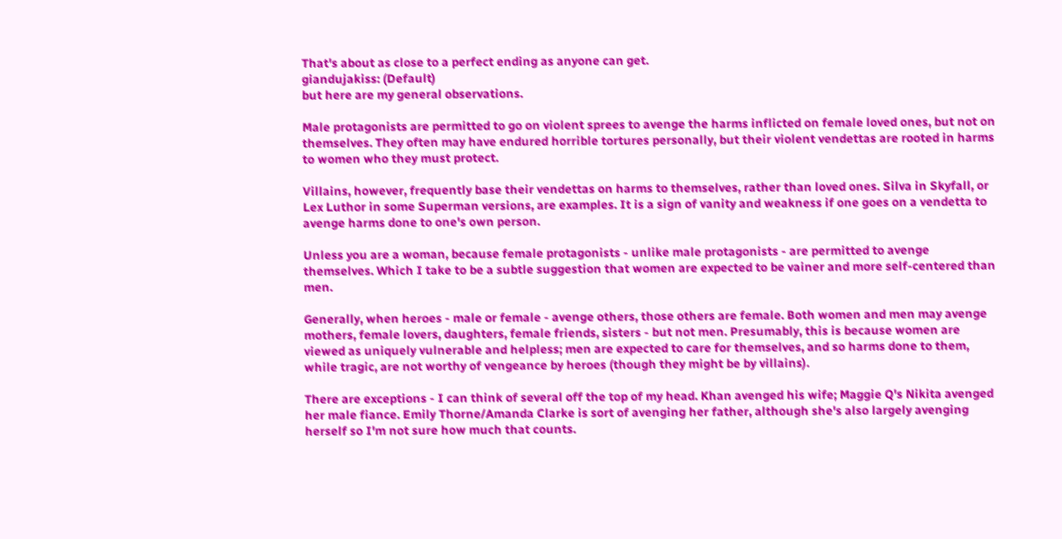That's about as close to a perfect ending as anyone can get.
giandujakiss: (Default)
but here are my general observations.

Male protagonists are permitted to go on violent sprees to avenge the harms inflicted on female loved ones, but not on themselves. They often may have endured horrible tortures personally, but their violent vendettas are rooted in harms to women who they must protect.

Villains, however, frequently base their vendettas on harms to themselves, rather than loved ones. Silva in Skyfall, or Lex Luthor in some Superman versions, are examples. It is a sign of vanity and weakness if one goes on a vendetta to avenge harms done to one's own person.

Unless you are a woman, because female protagonists - unlike male protagonists - are permitted to avenge themselves. Which I take to be a subtle suggestion that women are expected to be vainer and more self-centered than men.

Generally, when heroes - male or female - avenge others, those others are female. Both women and men may avenge mothers, female lovers, daughters, female friends, sisters - but not men. Presumably, this is because women are viewed as uniquely vulnerable and helpless; men are expected to care for themselves, and so harms done to them, while tragic, are not worthy of vengeance by heroes (though they might be by villains).

There are exceptions - I can think of several off the top of my head. Khan avenged his wife; Maggie Q's Nikita avenged her male fiance. Emily Thorne/Amanda Clarke is sort of avenging her father, although she's also largely avenging herself so I'm not sure how much that counts.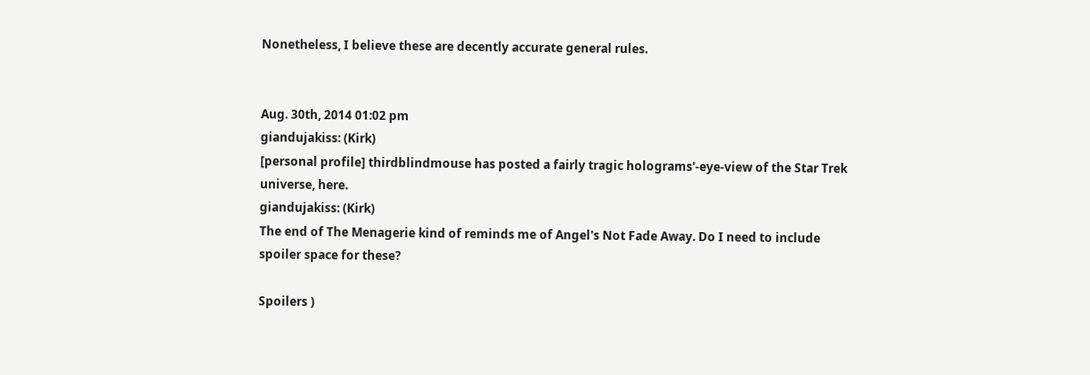Nonetheless, I believe these are decently accurate general rules.


Aug. 30th, 2014 01:02 pm
giandujakiss: (Kirk)
[personal profile] thirdblindmouse has posted a fairly tragic holograms'-eye-view of the Star Trek universe, here.
giandujakiss: (Kirk)
The end of The Menagerie kind of reminds me of Angel's Not Fade Away. Do I need to include spoiler space for these?

Spoilers )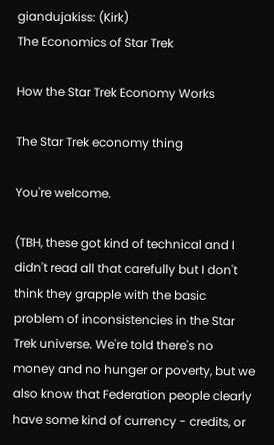giandujakiss: (Kirk)
The Economics of Star Trek

How the Star Trek Economy Works

The Star Trek economy thing

You're welcome.

(TBH, these got kind of technical and I didn't read all that carefully but I don't think they grapple with the basic problem of inconsistencies in the Star Trek universe. We're told there's no money and no hunger or poverty, but we also know that Federation people clearly have some kind of currency - credits, or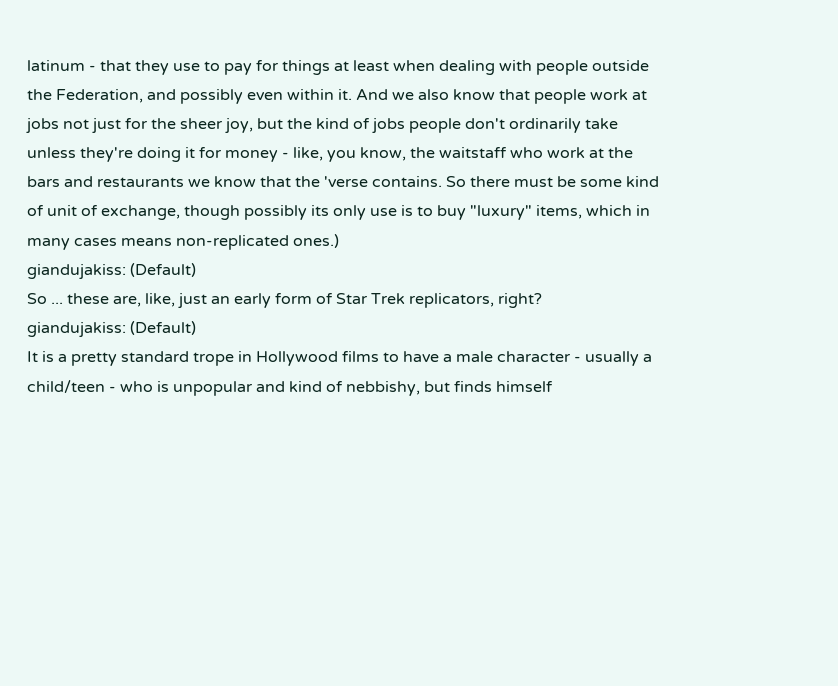latinum - that they use to pay for things at least when dealing with people outside the Federation, and possibly even within it. And we also know that people work at jobs not just for the sheer joy, but the kind of jobs people don't ordinarily take unless they're doing it for money - like, you know, the waitstaff who work at the bars and restaurants we know that the 'verse contains. So there must be some kind of unit of exchange, though possibly its only use is to buy "luxury" items, which in many cases means non-replicated ones.)
giandujakiss: (Default)
So ... these are, like, just an early form of Star Trek replicators, right?
giandujakiss: (Default)
It is a pretty standard trope in Hollywood films to have a male character - usually a child/teen - who is unpopular and kind of nebbishy, but finds himself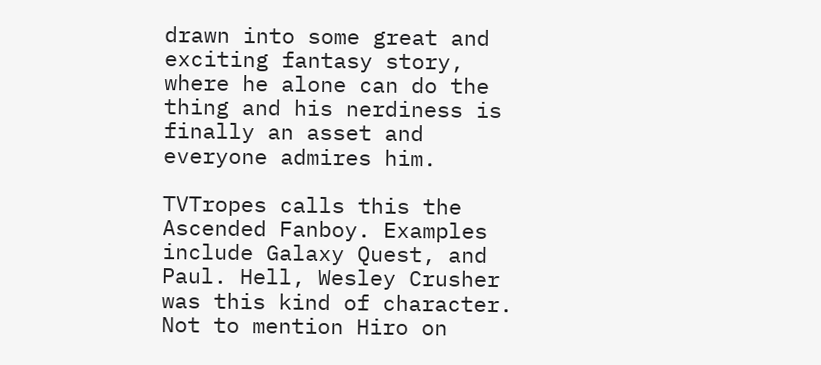drawn into some great and exciting fantasy story, where he alone can do the thing and his nerdiness is finally an asset and everyone admires him.

TVTropes calls this the Ascended Fanboy. Examples include Galaxy Quest, and Paul. Hell, Wesley Crusher was this kind of character. Not to mention Hiro on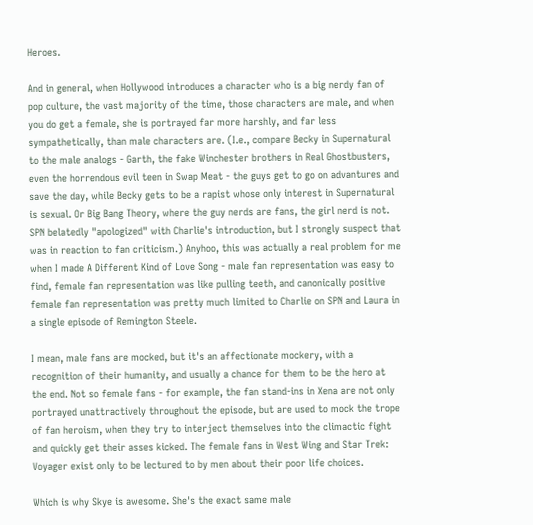Heroes.

And in general, when Hollywood introduces a character who is a big nerdy fan of pop culture, the vast majority of the time, those characters are male, and when you do get a female, she is portrayed far more harshly, and far less sympathetically, than male characters are. (I.e., compare Becky in Supernatural to the male analogs - Garth, the fake Winchester brothers in Real Ghostbusters, even the horrendous evil teen in Swap Meat - the guys get to go on advantures and save the day, while Becky gets to be a rapist whose only interest in Supernatural is sexual. Or Big Bang Theory, where the guy nerds are fans, the girl nerd is not. SPN belatedly "apologized" with Charlie's introduction, but I strongly suspect that was in reaction to fan criticism.) Anyhoo, this was actually a real problem for me when I made A Different Kind of Love Song - male fan representation was easy to find, female fan representation was like pulling teeth, and canonically positive female fan representation was pretty much limited to Charlie on SPN and Laura in a single episode of Remington Steele.

I mean, male fans are mocked, but it's an affectionate mockery, with a recognition of their humanity, and usually a chance for them to be the hero at the end. Not so female fans - for example, the fan stand-ins in Xena are not only portrayed unattractively throughout the episode, but are used to mock the trope of fan heroism, when they try to interject themselves into the climactic fight and quickly get their asses kicked. The female fans in West Wing and Star Trek: Voyager exist only to be lectured to by men about their poor life choices.

Which is why Skye is awesome. She's the exact same male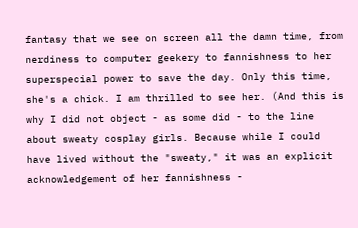fantasy that we see on screen all the damn time, from nerdiness to computer geekery to fannishness to her superspecial power to save the day. Only this time, she's a chick. I am thrilled to see her. (And this is why I did not object - as some did - to the line about sweaty cosplay girls. Because while I could have lived without the "sweaty," it was an explicit acknowledgement of her fannishness -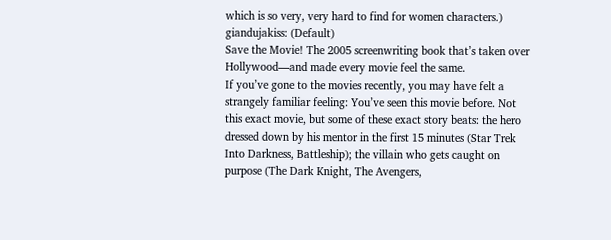which is so very, very hard to find for women characters.)
giandujakiss: (Default)
Save the Movie! The 2005 screenwriting book that’s taken over Hollywood—and made every movie feel the same.
If you’ve gone to the movies recently, you may have felt a strangely familiar feeling: You’ve seen this movie before. Not this exact movie, but some of these exact story beats: the hero dressed down by his mentor in the first 15 minutes (Star Trek Into Darkness, Battleship); the villain who gets caught on purpose (The Dark Knight, The Avengers,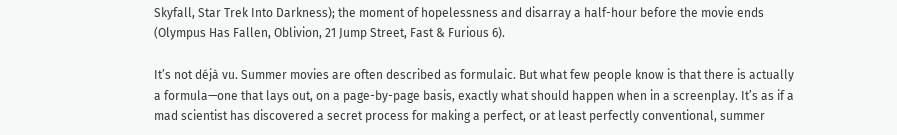Skyfall, Star Trek Into Darkness); the moment of hopelessness and disarray a half-hour before the movie ends (Olympus Has Fallen, Oblivion, 21 Jump Street, Fast & Furious 6).

It’s not déjà vu. Summer movies are often described as formulaic. But what few people know is that there is actually a formula—one that lays out, on a page-by-page basis, exactly what should happen when in a screenplay. It’s as if a mad scientist has discovered a secret process for making a perfect, or at least perfectly conventional, summer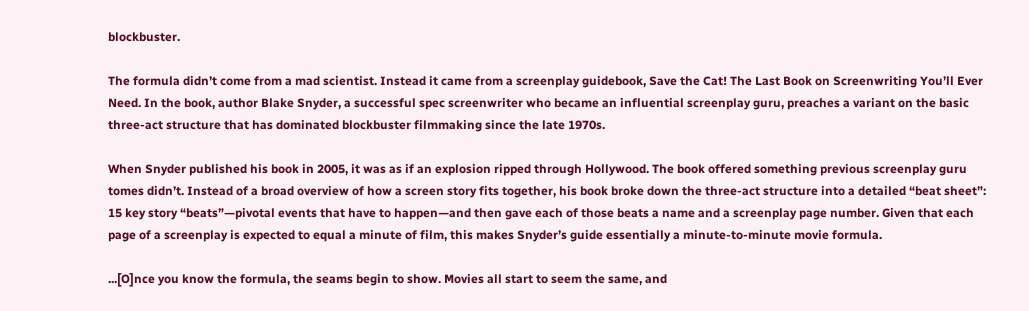blockbuster.

The formula didn’t come from a mad scientist. Instead it came from a screenplay guidebook, Save the Cat! The Last Book on Screenwriting You’ll Ever Need. In the book, author Blake Snyder, a successful spec screenwriter who became an influential screenplay guru, preaches a variant on the basic three-act structure that has dominated blockbuster filmmaking since the late 1970s.

When Snyder published his book in 2005, it was as if an explosion ripped through Hollywood. The book offered something previous screenplay guru tomes didn’t. Instead of a broad overview of how a screen story fits together, his book broke down the three-act structure into a detailed “beat sheet”: 15 key story “beats”—pivotal events that have to happen—and then gave each of those beats a name and a screenplay page number. Given that each page of a screenplay is expected to equal a minute of film, this makes Snyder’s guide essentially a minute-to-minute movie formula.

...[O]nce you know the formula, the seams begin to show. Movies all start to seem the same, and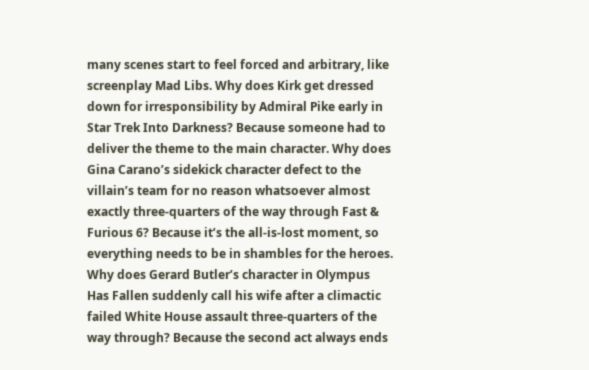many scenes start to feel forced and arbitrary, like screenplay Mad Libs. Why does Kirk get dressed down for irresponsibility by Admiral Pike early in Star Trek Into Darkness? Because someone had to deliver the theme to the main character. Why does Gina Carano’s sidekick character defect to the villain’s team for no reason whatsoever almost exactly three-quarters of the way through Fast & Furious 6? Because it’s the all-is-lost moment, so everything needs to be in shambles for the heroes. Why does Gerard Butler’s character in Olympus Has Fallen suddenly call his wife after a climactic failed White House assault three-quarters of the way through? Because the second act always ends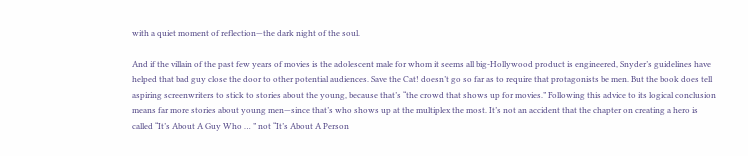with a quiet moment of reflection—the dark night of the soul.

And if the villain of the past few years of movies is the adolescent male for whom it seems all big-Hollywood product is engineered, Snyder’s guidelines have helped that bad guy close the door to other potential audiences. Save the Cat! doesn’t go so far as to require that protagonists be men. But the book does tell aspiring screenwriters to stick to stories about the young, because that’s “the crowd that shows up for movies.” Following this advice to its logical conclusion means far more stories about young men—since that’s who shows up at the multiplex the most. It’s not an accident that the chapter on creating a hero is called “It’s About A Guy Who … ” not “It’s About A Person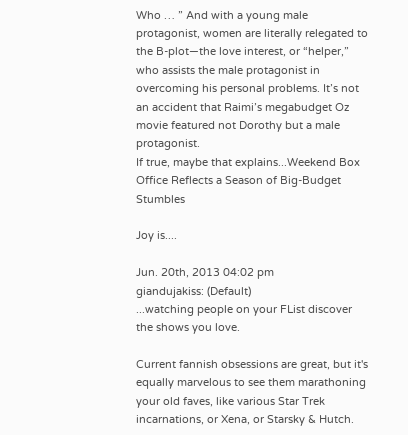Who … ” And with a young male protagonist, women are literally relegated to the B-plot—the love interest, or “helper,” who assists the male protagonist in overcoming his personal problems. It’s not an accident that Raimi’s megabudget Oz movie featured not Dorothy but a male protagonist.
If true, maybe that explains...Weekend Box Office Reflects a Season of Big-Budget Stumbles

Joy is....

Jun. 20th, 2013 04:02 pm
giandujakiss: (Default)
...watching people on your FList discover the shows you love.

Current fannish obsessions are great, but it's equally marvelous to see them marathoning your old faves, like various Star Trek incarnations, or Xena, or Starsky & Hutch.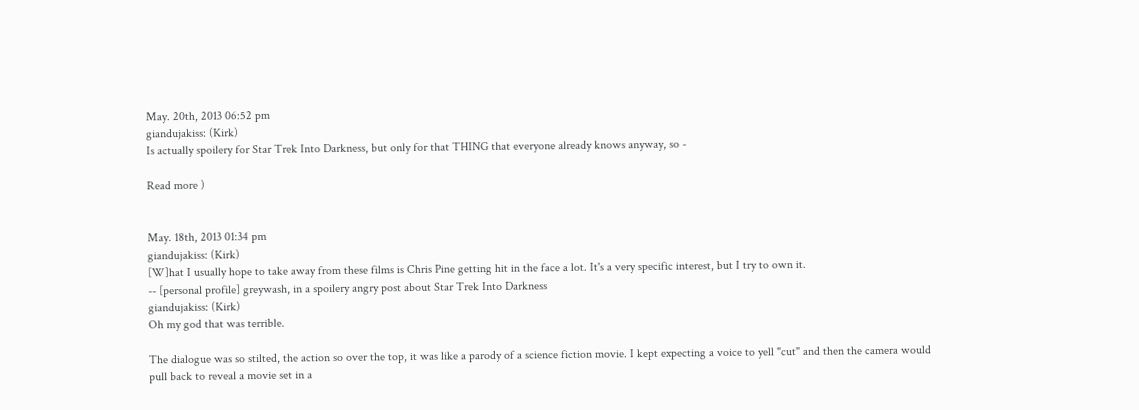May. 20th, 2013 06:52 pm
giandujakiss: (Kirk)
Is actually spoilery for Star Trek Into Darkness, but only for that THING that everyone already knows anyway, so -

Read more )


May. 18th, 2013 01:34 pm
giandujakiss: (Kirk)
[W]hat I usually hope to take away from these films is Chris Pine getting hit in the face a lot. It's a very specific interest, but I try to own it.
-- [personal profile] greywash, in a spoilery angry post about Star Trek Into Darkness
giandujakiss: (Kirk)
Oh my god that was terrible.

The dialogue was so stilted, the action so over the top, it was like a parody of a science fiction movie. I kept expecting a voice to yell "cut" and then the camera would pull back to reveal a movie set in a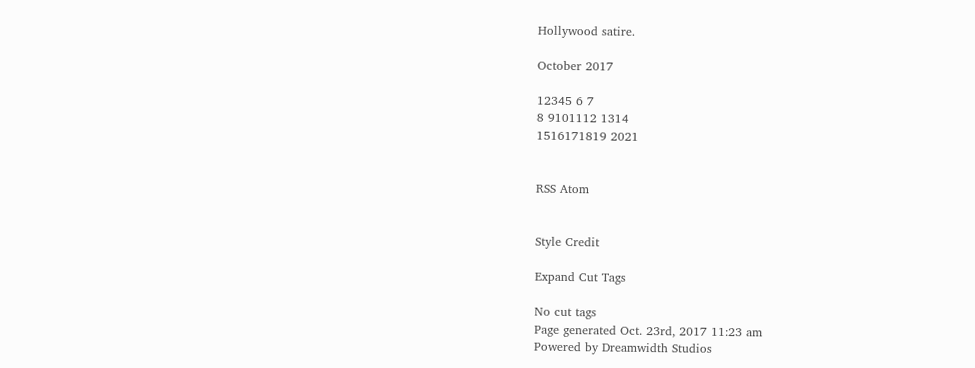Hollywood satire.

October 2017

12345 6 7
8 9101112 1314
1516171819 2021


RSS Atom


Style Credit

Expand Cut Tags

No cut tags
Page generated Oct. 23rd, 2017 11:23 am
Powered by Dreamwidth Studios